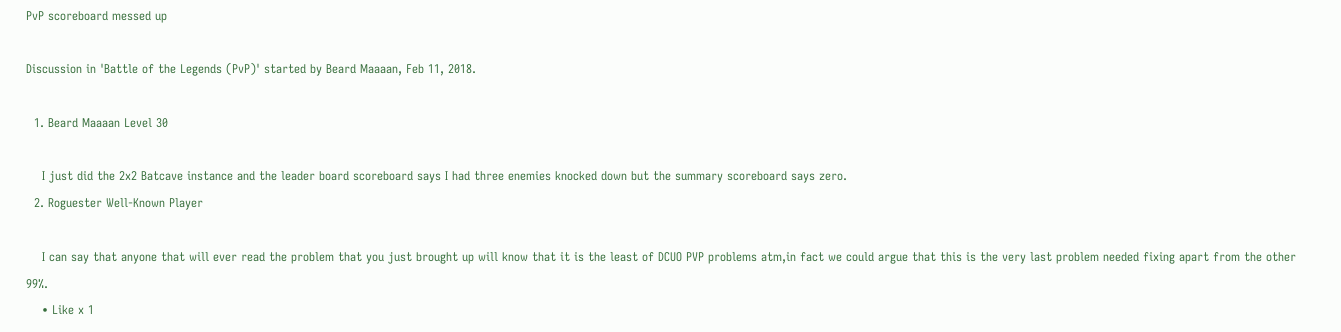PvP scoreboard messed up

Discussion in 'Battle of the Legends (PvP)' started by Beard Maaaan, Feb 11, 2018.

  1. Beard Maaaan Level 30

    I just did the 2x2 Batcave instance and the leader board scoreboard says I had three enemies knocked down but the summary scoreboard says zero.
  2. Roguester Well-Known Player

    I can say that anyone that will ever read the problem that you just brought up will know that it is the least of DCUO PVP problems atm,in fact we could argue that this is the very last problem needed fixing apart from the other 99%.
    • Like x 1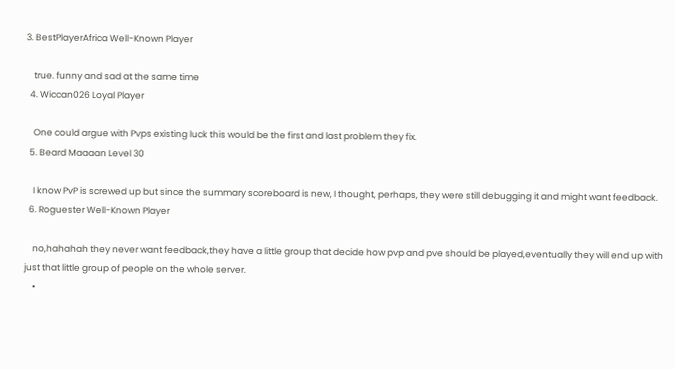3. BestPlayerAfrica Well-Known Player

    true. funny and sad at the same time
  4. Wiccan026 Loyal Player

    One could argue with Pvps existing luck this would be the first and last problem they fix.
  5. Beard Maaaan Level 30

    I know PvP is screwed up but since the summary scoreboard is new, I thought, perhaps, they were still debugging it and might want feedback.
  6. Roguester Well-Known Player

    no,hahahah they never want feedback,they have a little group that decide how pvp and pve should be played,eventually they will end up with just that little group of people on the whole server.
    •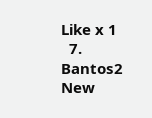Like x 1
  7. Bantos2 New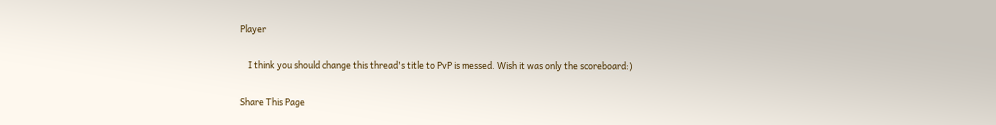Player

    I think you should change this thread's title to PvP is messed. Wish it was only the scoreboard:)

Share This Page